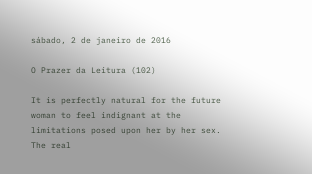sábado, 2 de janeiro de 2016

O Prazer da Leitura (102)

It is perfectly natural for the future woman to feel indignant at the limitations posed upon her by her sex. The real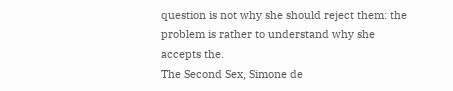question is not why she should reject them: the problem is rather to understand why she accepts the.
The Second Sex, Simone de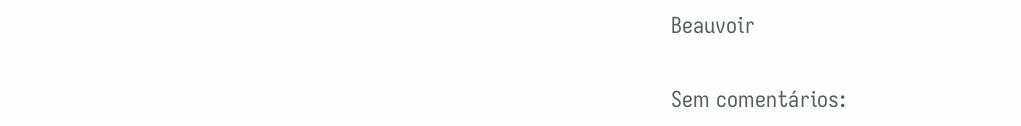Beauvoir

Sem comentários: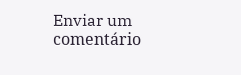Enviar um comentário